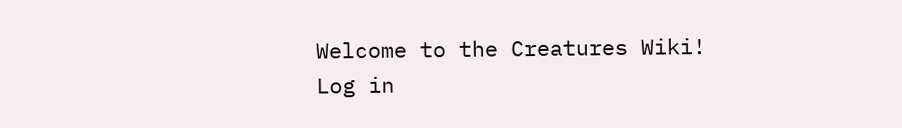Welcome to the Creatures Wiki! Log in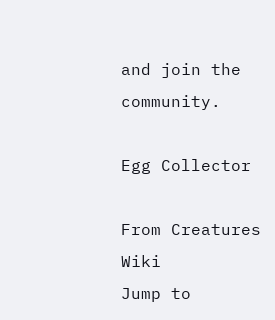and join the community.

Egg Collector

From Creatures Wiki
Jump to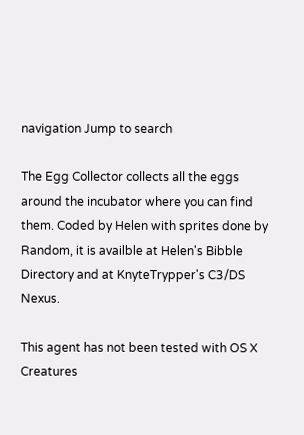navigation Jump to search

The Egg Collector collects all the eggs around the incubator where you can find them. Coded by Helen with sprites done by Random, it is availble at Helen's Bibble Directory and at KnyteTrypper's C3/DS Nexus.

This agent has not been tested with OS X Creatures